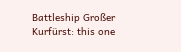Battleship Großer Kurfürst: this one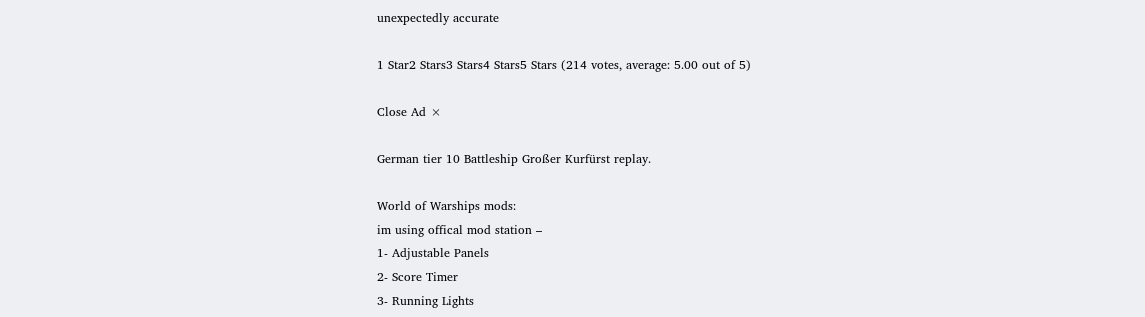unexpectedly accurate

1 Star2 Stars3 Stars4 Stars5 Stars (214 votes, average: 5.00 out of 5)

Close Ad ×

German tier 10 Battleship Großer Kurfürst replay.

World of Warships mods:
im using offical mod station –
1- Adjustable Panels
2- Score Timer
3- Running Lights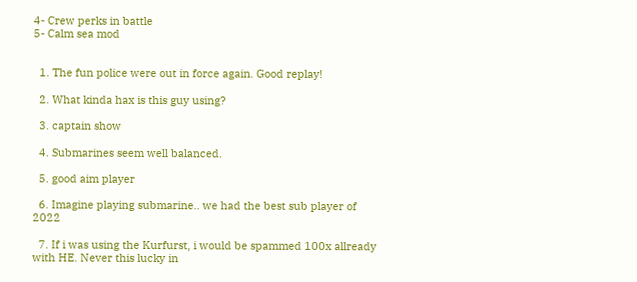4- Crew perks in battle
5- Calm sea mod


  1. The fun police were out in force again. Good replay!

  2. What kinda hax is this guy using?

  3. captain show

  4. Submarines seem well balanced.

  5. good aim player

  6. Imagine playing submarine.. we had the best sub player of 2022

  7. If i was using the Kurfurst, i would be spammed 100x allready with HE. Never this lucky in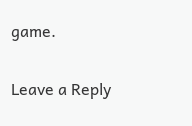game.

Leave a Reply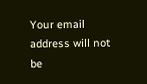Your email address will not be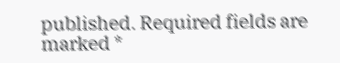published. Required fields are marked *